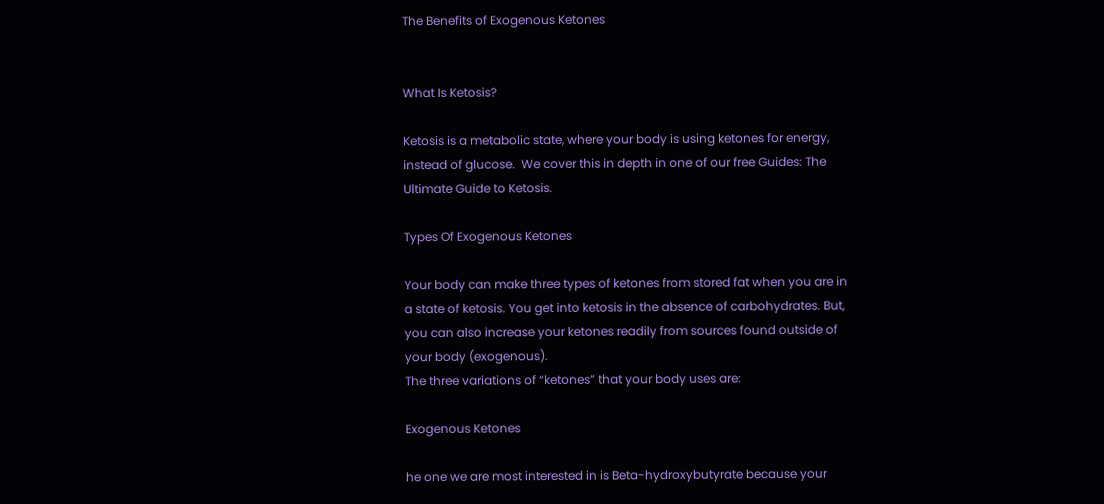The Benefits of Exogenous Ketones


What Is Ketosis?

Ketosis is a metabolic state, where your body is using ketones for energy, instead of glucose.  We cover this in depth in one of our free Guides: The Ultimate Guide to Ketosis.

Types Of Exogenous Ketones

Your body can make three types of ketones from stored fat when you are in a state of ketosis. You get into ketosis in the absence of carbohydrates. But, you can also increase your ketones readily from sources found outside of your body (exogenous).
The three variations of “ketones” that your body uses are:

Exogenous Ketones

he one we are most interested in is Beta-hydroxybutyrate because your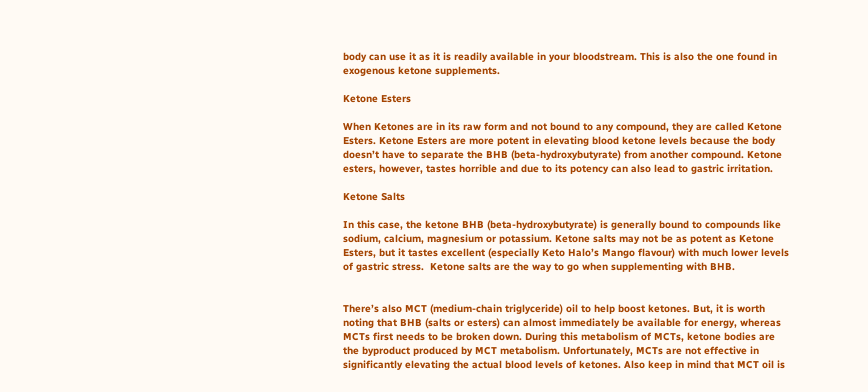body can use it as it is readily available in your bloodstream. This is also the one found in exogenous ketone supplements.

Ketone Esters

When Ketones are in its raw form and not bound to any compound, they are called Ketone Esters. Ketone Esters are more potent in elevating blood ketone levels because the body doesn’t have to separate the BHB (beta-hydroxybutyrate) from another compound. Ketone esters, however, tastes horrible and due to its potency can also lead to gastric irritation.

Ketone Salts

In this case, the ketone BHB (beta-hydroxybutyrate) is generally bound to compounds like sodium, calcium, magnesium or potassium. Ketone salts may not be as potent as Ketone Esters, but it tastes excellent (especially Keto Halo’s Mango flavour) with much lower levels of gastric stress.  Ketone salts are the way to go when supplementing with BHB.


There’s also MCT (medium-chain triglyceride) oil to help boost ketones. But, it is worth noting that BHB (salts or esters) can almost immediately be available for energy, whereas MCTs first needs to be broken down. During this metabolism of MCTs, ketone bodies are the byproduct produced by MCT metabolism. Unfortunately, MCTs are not effective in significantly elevating the actual blood levels of ketones. Also keep in mind that MCT oil is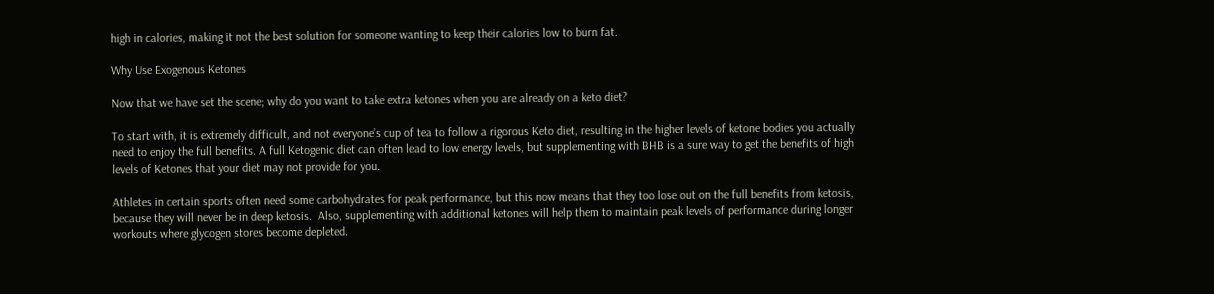high in calories, making it not the best solution for someone wanting to keep their calories low to burn fat.

Why Use Exogenous Ketones

Now that we have set the scene; why do you want to take extra ketones when you are already on a keto diet?

To start with, it is extremely difficult, and not everyone’s cup of tea to follow a rigorous Keto diet, resulting in the higher levels of ketone bodies you actually need to enjoy the full benefits. A full Ketogenic diet can often lead to low energy levels, but supplementing with BHB is a sure way to get the benefits of high levels of Ketones that your diet may not provide for you.

Athletes in certain sports often need some carbohydrates for peak performance, but this now means that they too lose out on the full benefits from ketosis, because they will never be in deep ketosis.  Also, supplementing with additional ketones will help them to maintain peak levels of performance during longer workouts where glycogen stores become depleted.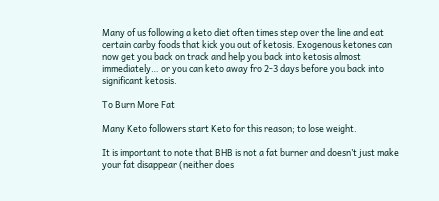Many of us following a keto diet often times step over the line and eat certain carby foods that kick you out of ketosis. Exogenous ketones can now get you back on track and help you back into ketosis almost immediately… or you can keto away fro 2-3 days before you back into significant ketosis.

To Burn More Fat

Many Keto followers start Keto for this reason; to lose weight.

It is important to note that BHB is not a fat burner and doesn’t just make your fat disappear (neither does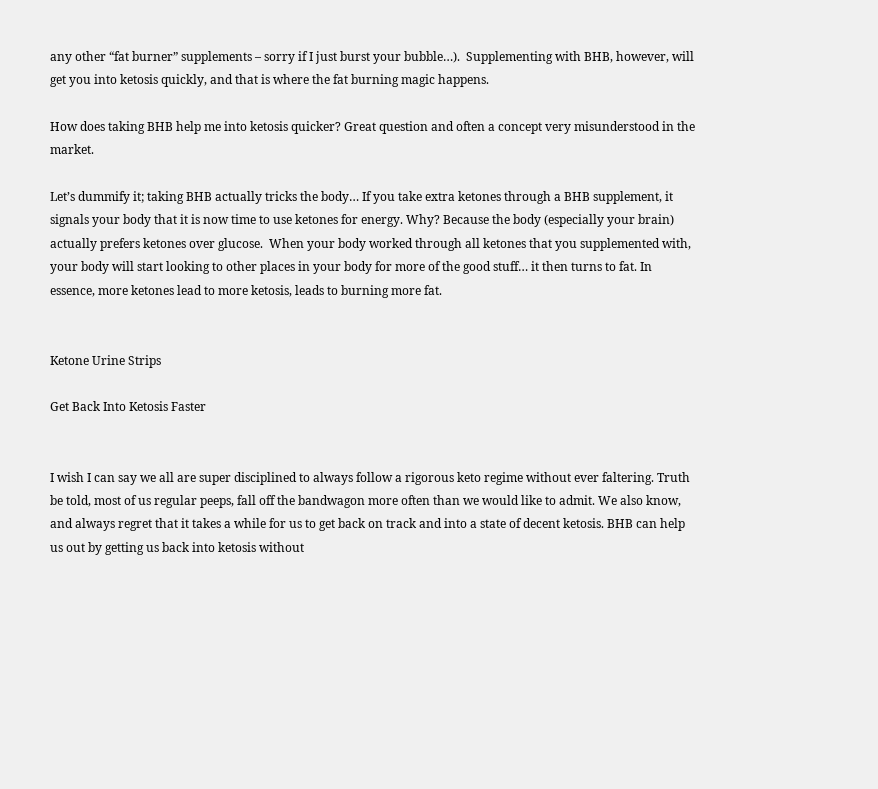any other “fat burner” supplements – sorry if I just burst your bubble…).  Supplementing with BHB, however, will get you into ketosis quickly, and that is where the fat burning magic happens.

How does taking BHB help me into ketosis quicker? Great question and often a concept very misunderstood in the market.

Let’s dummify it; taking BHB actually tricks the body… If you take extra ketones through a BHB supplement, it signals your body that it is now time to use ketones for energy. Why? Because the body (especially your brain) actually prefers ketones over glucose.  When your body worked through all ketones that you supplemented with, your body will start looking to other places in your body for more of the good stuff… it then turns to fat. In essence, more ketones lead to more ketosis, leads to burning more fat.


Ketone Urine Strips

Get Back Into Ketosis Faster


I wish I can say we all are super disciplined to always follow a rigorous keto regime without ever faltering. Truth be told, most of us regular peeps, fall off the bandwagon more often than we would like to admit. We also know, and always regret that it takes a while for us to get back on track and into a state of decent ketosis. BHB can help us out by getting us back into ketosis without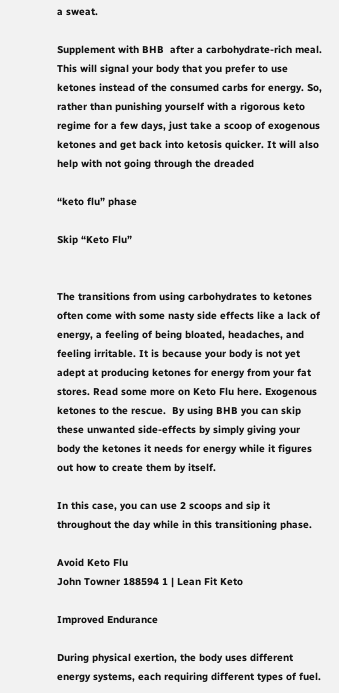a sweat.

Supplement with BHB  after a carbohydrate-rich meal. This will signal your body that you prefer to use ketones instead of the consumed carbs for energy. So, rather than punishing yourself with a rigorous keto regime for a few days, just take a scoop of exogenous ketones and get back into ketosis quicker. It will also help with not going through the dreaded

“keto flu” phase

Skip “Keto Flu”


The transitions from using carbohydrates to ketones often come with some nasty side effects like a lack of energy, a feeling of being bloated, headaches, and feeling irritable. It is because your body is not yet adept at producing ketones for energy from your fat stores. Read some more on Keto Flu here. Exogenous ketones to the rescue.  By using BHB you can skip these unwanted side-effects by simply giving your body the ketones it needs for energy while it figures out how to create them by itself.

In this case, you can use 2 scoops and sip it throughout the day while in this transitioning phase.

Avoid Keto Flu
John Towner 188594 1 | Lean Fit Keto

Improved Endurance

During physical exertion, the body uses different energy systems, each requiring different types of fuel.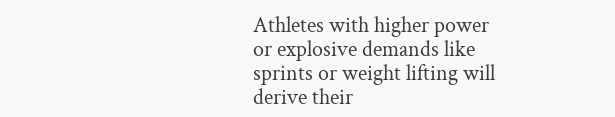Athletes with higher power or explosive demands like sprints or weight lifting will derive their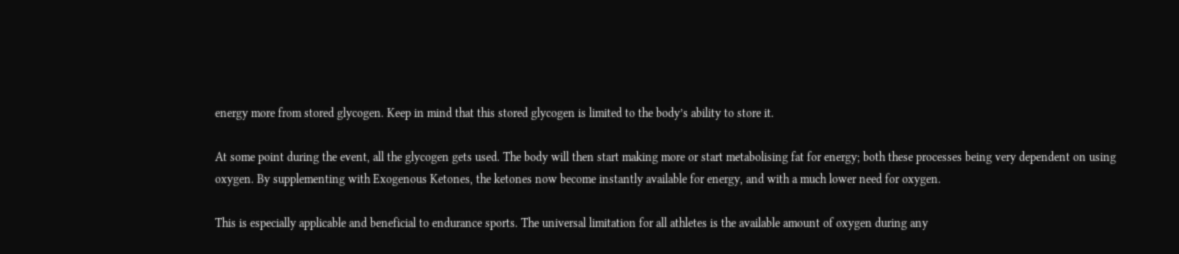energy more from stored glycogen. Keep in mind that this stored glycogen is limited to the body’s ability to store it.

At some point during the event, all the glycogen gets used. The body will then start making more or start metabolising fat for energy; both these processes being very dependent on using oxygen. By supplementing with Exogenous Ketones, the ketones now become instantly available for energy, and with a much lower need for oxygen.

This is especially applicable and beneficial to endurance sports. The universal limitation for all athletes is the available amount of oxygen during any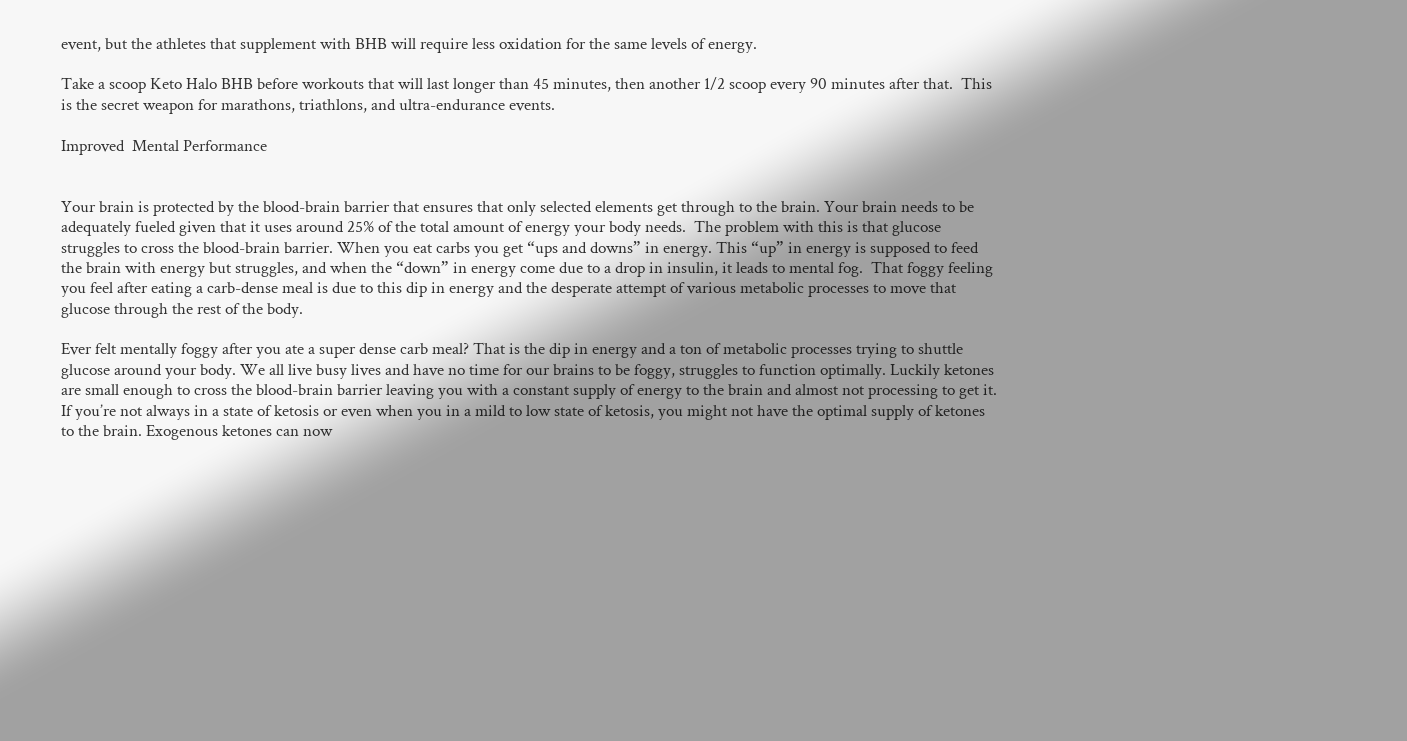event, but the athletes that supplement with BHB will require less oxidation for the same levels of energy.

Take a scoop Keto Halo BHB before workouts that will last longer than 45 minutes, then another 1/2 scoop every 90 minutes after that.  This is the secret weapon for marathons, triathlons, and ultra-endurance events.

Improved  Mental Performance


Your brain is protected by the blood-brain barrier that ensures that only selected elements get through to the brain. Your brain needs to be adequately fueled given that it uses around 25% of the total amount of energy your body needs.  The problem with this is that glucose struggles to cross the blood-brain barrier. When you eat carbs you get “ups and downs” in energy. This “up” in energy is supposed to feed the brain with energy but struggles, and when the “down” in energy come due to a drop in insulin, it leads to mental fog.  That foggy feeling you feel after eating a carb-dense meal is due to this dip in energy and the desperate attempt of various metabolic processes to move that glucose through the rest of the body.

Ever felt mentally foggy after you ate a super dense carb meal? That is the dip in energy and a ton of metabolic processes trying to shuttle glucose around your body. We all live busy lives and have no time for our brains to be foggy, struggles to function optimally. Luckily ketones are small enough to cross the blood-brain barrier leaving you with a constant supply of energy to the brain and almost not processing to get it.  If you’re not always in a state of ketosis or even when you in a mild to low state of ketosis, you might not have the optimal supply of ketones to the brain. Exogenous ketones can now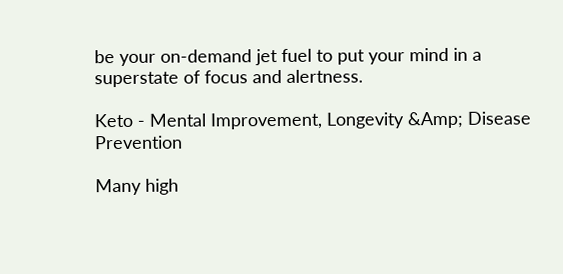be your on-demand jet fuel to put your mind in a superstate of focus and alertness.

Keto - Mental Improvement, Longevity &Amp; Disease Prevention

Many high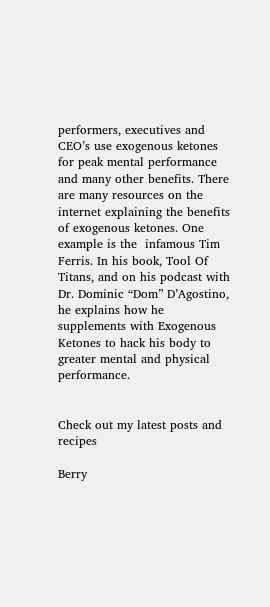performers, executives and CEO’s use exogenous ketones for peak mental performance and many other benefits. There are many resources on the internet explaining the benefits of exogenous ketones. One example is the  infamous Tim  Ferris. In his book, Tool Of Titans, and on his podcast with Dr. Dominic “Dom” D’Agostino, he explains how he supplements with Exogenous Ketones to hack his body to greater mental and physical performance.


Check out my latest posts and recipes

Berry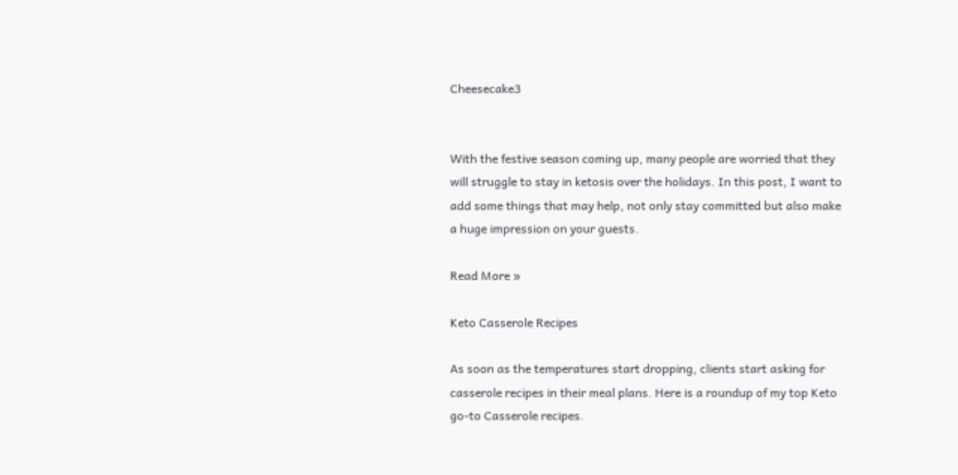Cheesecake3


With the festive season coming up, many people are worried that they will struggle to stay in ketosis over the holidays. In this post, I want to add some things that may help, not only stay committed but also make a huge impression on your guests.

Read More »

Keto Casserole Recipes

As soon as the temperatures start dropping, clients start asking for casserole recipes in their meal plans. Here is a roundup of my top Keto go-to Casserole recipes.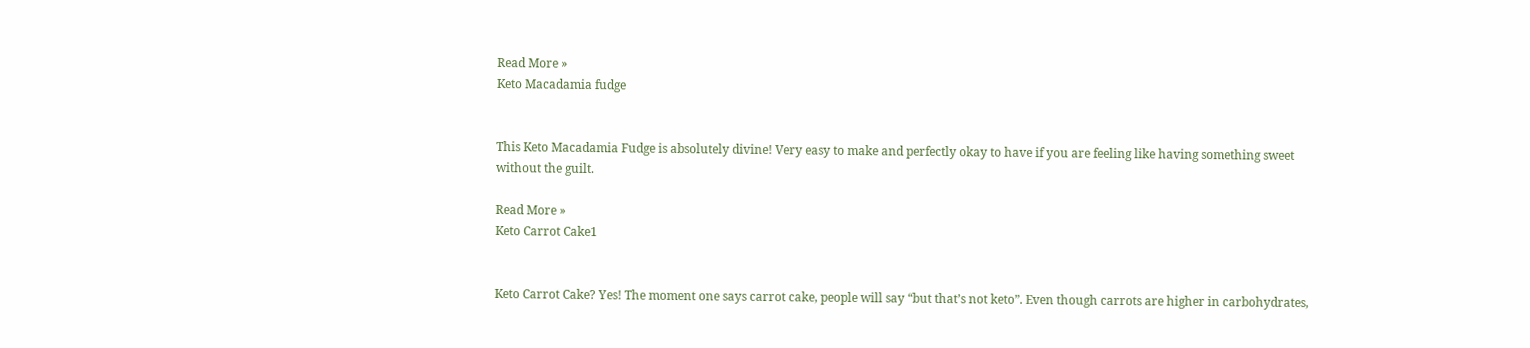Read More »
Keto Macadamia fudge


This Keto Macadamia Fudge is absolutely divine! Very easy to make and perfectly okay to have if you are feeling like having something sweet without the guilt.

Read More »
Keto Carrot Cake1


Keto Carrot Cake? Yes! The moment one says carrot cake, people will say “but that’s not keto”. Even though carrots are higher in carbohydrates,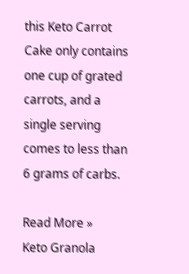this Keto Carrot Cake only contains one cup of grated carrots, and a single serving comes to less than 6 grams of carbs.

Read More »
Keto Granola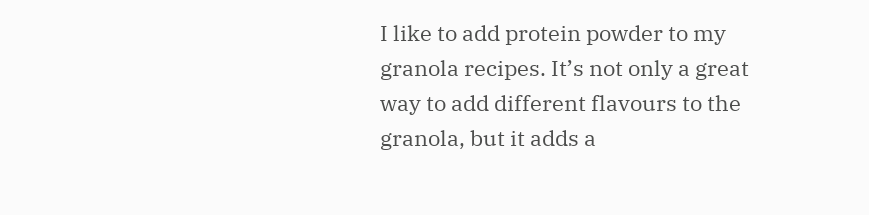I like to add protein powder to my granola recipes. It’s not only a great way to add different flavours to the granola, but it adds a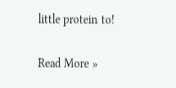little protein to!

Read More »